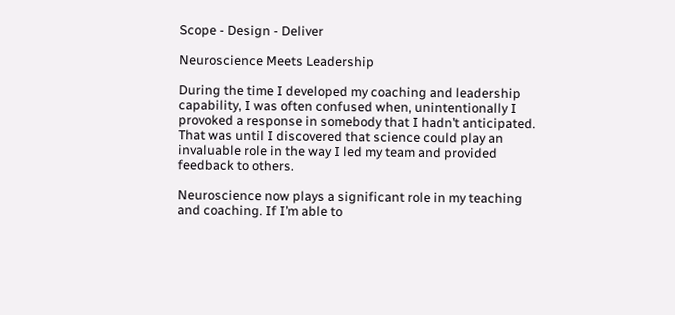Scope - Design - Deliver

Neuroscience Meets Leadership

During the time I developed my coaching and leadership capability, I was often confused when, unintentionally I provoked a response in somebody that I hadn’t anticipated. That was until I discovered that science could play an invaluable role in the way I led my team and provided feedback to others.

Neuroscience now plays a significant role in my teaching and coaching. If I’m able to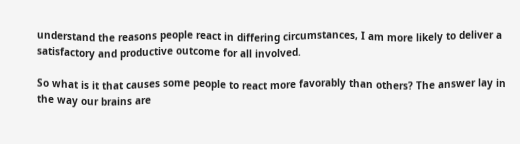understand the reasons people react in differing circumstances, I am more likely to deliver a satisfactory and productive outcome for all involved.

So what is it that causes some people to react more favorably than others? The answer lay in the way our brains are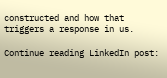constructed and how that triggers a response in us.

Continue reading LinkedIn post: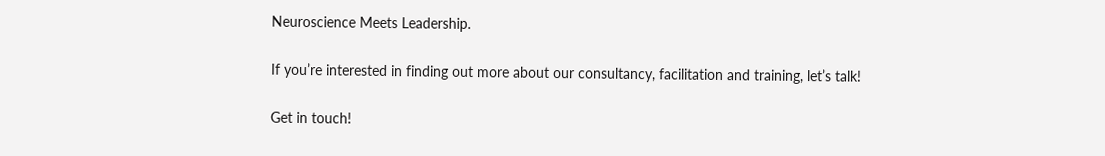Neuroscience Meets Leadership.

If you’re interested in finding out more about our consultancy, facilitation and training, let’s talk!

Get in touch!